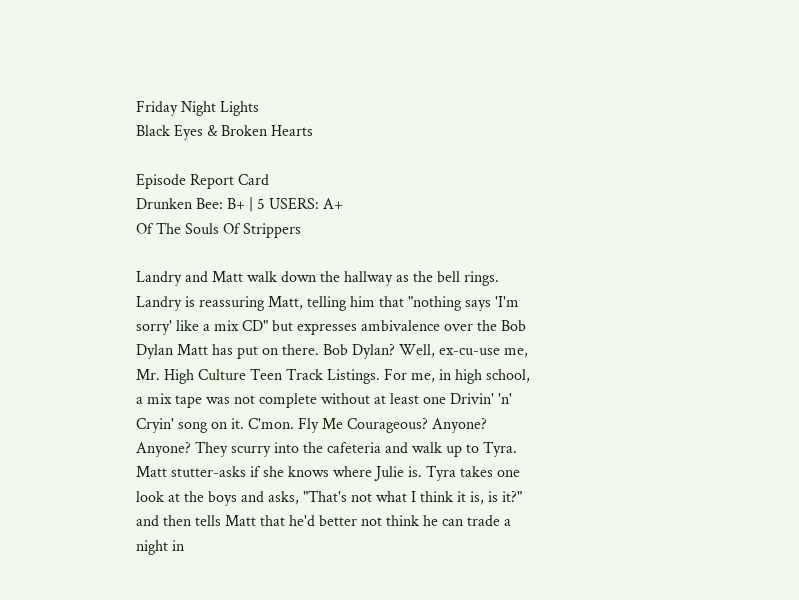Friday Night Lights
Black Eyes & Broken Hearts

Episode Report Card
Drunken Bee: B+ | 5 USERS: A+
Of The Souls Of Strippers

Landry and Matt walk down the hallway as the bell rings. Landry is reassuring Matt, telling him that "nothing says 'I'm sorry' like a mix CD" but expresses ambivalence over the Bob Dylan Matt has put on there. Bob Dylan? Well, ex-cu-use me, Mr. High Culture Teen Track Listings. For me, in high school, a mix tape was not complete without at least one Drivin' 'n' Cryin' song on it. C'mon. Fly Me Courageous? Anyone? Anyone? They scurry into the cafeteria and walk up to Tyra. Matt stutter-asks if she knows where Julie is. Tyra takes one look at the boys and asks, "That's not what I think it is, is it?" and then tells Matt that he'd better not think he can trade a night in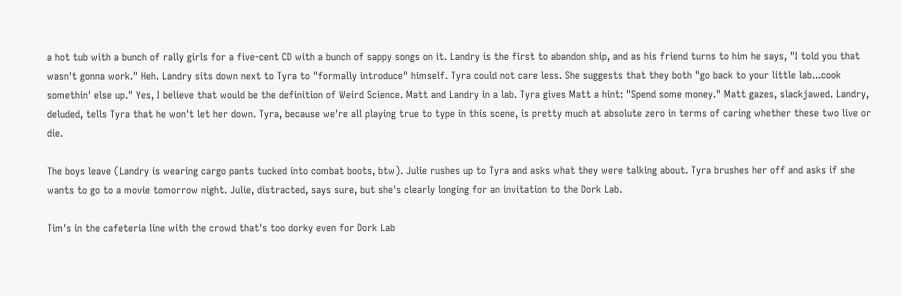a hot tub with a bunch of rally girls for a five-cent CD with a bunch of sappy songs on it. Landry is the first to abandon ship, and as his friend turns to him he says, "I told you that wasn't gonna work." Heh. Landry sits down next to Tyra to "formally introduce" himself. Tyra could not care less. She suggests that they both "go back to your little lab...cook somethin' else up." Yes, I believe that would be the definition of Weird Science. Matt and Landry in a lab. Tyra gives Matt a hint: "Spend some money." Matt gazes, slackjawed. Landry, deluded, tells Tyra that he won't let her down. Tyra, because we're all playing true to type in this scene, is pretty much at absolute zero in terms of caring whether these two live or die.

The boys leave (Landry is wearing cargo pants tucked into combat boots, btw). Julie rushes up to Tyra and asks what they were talking about. Tyra brushes her off and asks if she wants to go to a movie tomorrow night. Julie, distracted, says sure, but she's clearly longing for an invitation to the Dork Lab.

Tim's in the cafeteria line with the crowd that's too dorky even for Dork Lab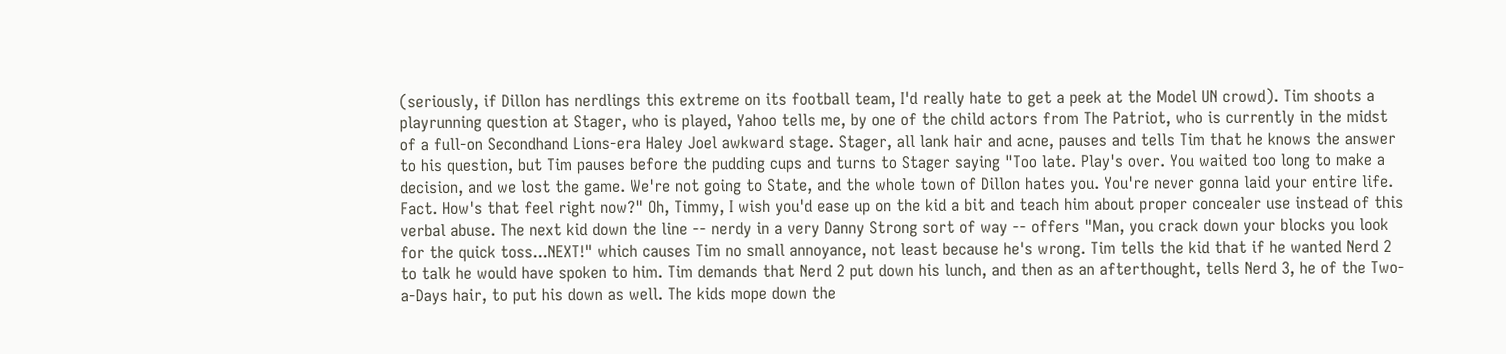(seriously, if Dillon has nerdlings this extreme on its football team, I'd really hate to get a peek at the Model UN crowd). Tim shoots a playrunning question at Stager, who is played, Yahoo tells me, by one of the child actors from The Patriot, who is currently in the midst of a full-on Secondhand Lions-era Haley Joel awkward stage. Stager, all lank hair and acne, pauses and tells Tim that he knows the answer to his question, but Tim pauses before the pudding cups and turns to Stager saying "Too late. Play's over. You waited too long to make a decision, and we lost the game. We're not going to State, and the whole town of Dillon hates you. You're never gonna laid your entire life. Fact. How's that feel right now?" Oh, Timmy, I wish you'd ease up on the kid a bit and teach him about proper concealer use instead of this verbal abuse. The next kid down the line -- nerdy in a very Danny Strong sort of way -- offers "Man, you crack down your blocks you look for the quick toss...NEXT!" which causes Tim no small annoyance, not least because he's wrong. Tim tells the kid that if he wanted Nerd 2 to talk he would have spoken to him. Tim demands that Nerd 2 put down his lunch, and then as an afterthought, tells Nerd 3, he of the Two-a-Days hair, to put his down as well. The kids mope down the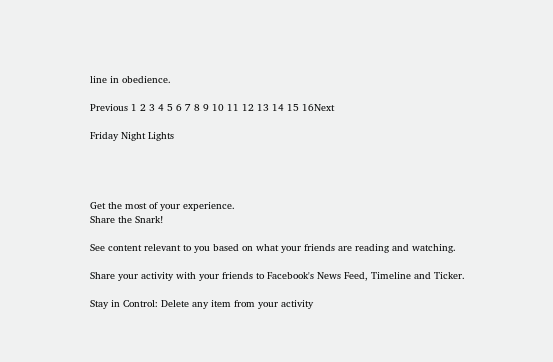line in obedience.

Previous 1 2 3 4 5 6 7 8 9 10 11 12 13 14 15 16Next

Friday Night Lights




Get the most of your experience.
Share the Snark!

See content relevant to you based on what your friends are reading and watching.

Share your activity with your friends to Facebook's News Feed, Timeline and Ticker.

Stay in Control: Delete any item from your activity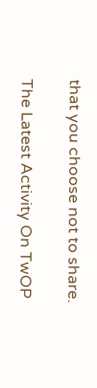that you choose not to share.

The Latest Activity On TwOP